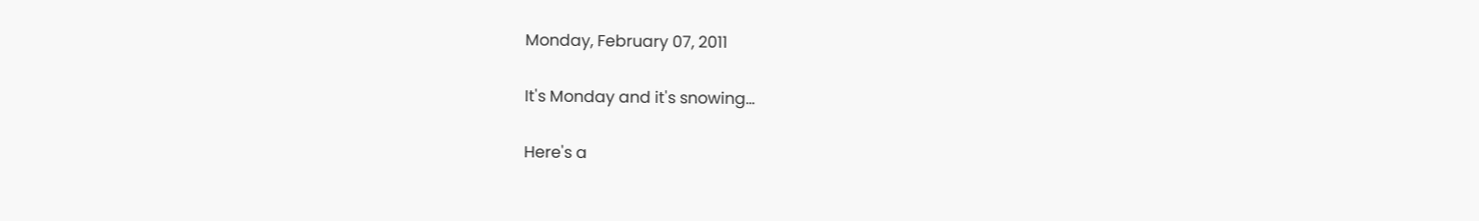Monday, February 07, 2011

It's Monday and it's snowing...

Here's a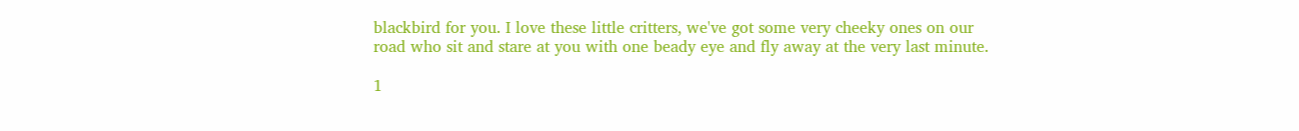blackbird for you. I love these little critters, we've got some very cheeky ones on our road who sit and stare at you with one beady eye and fly away at the very last minute.

1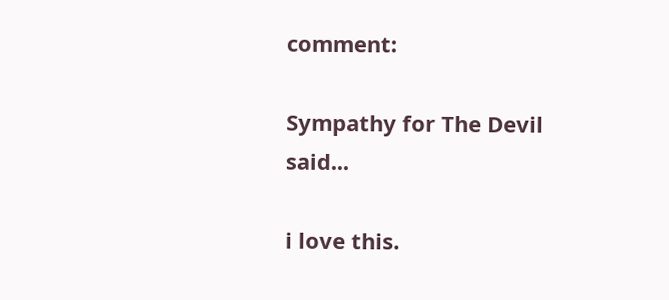comment:

Sympathy for The Devil said...

i love this.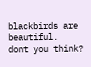blackbirds are beautiful.
dont you think?